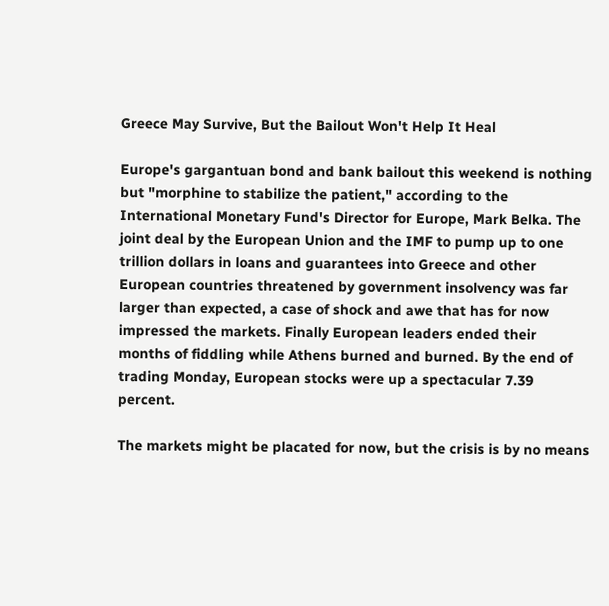Greece May Survive, But the Bailout Won't Help It Heal

Europe's gargantuan bond and bank bailout this weekend is nothing but "morphine to stabilize the patient," according to the International Monetary Fund's Director for Europe, Mark Belka. The joint deal by the European Union and the IMF to pump up to one trillion dollars in loans and guarantees into Greece and other European countries threatened by government insolvency was far larger than expected, a case of shock and awe that has for now impressed the markets. Finally European leaders ended their months of fiddling while Athens burned and burned. By the end of trading Monday, European stocks were up a spectacular 7.39 percent.

The markets might be placated for now, but the crisis is by no means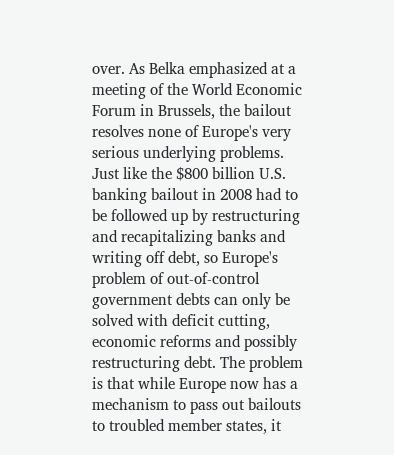over. As Belka emphasized at a meeting of the World Economic Forum in Brussels, the bailout resolves none of Europe's very serious underlying problems. Just like the $800 billion U.S. banking bailout in 2008 had to be followed up by restructuring and recapitalizing banks and writing off debt, so Europe's problem of out-of-control government debts can only be solved with deficit cutting, economic reforms and possibly restructuring debt. The problem is that while Europe now has a mechanism to pass out bailouts to troubled member states, it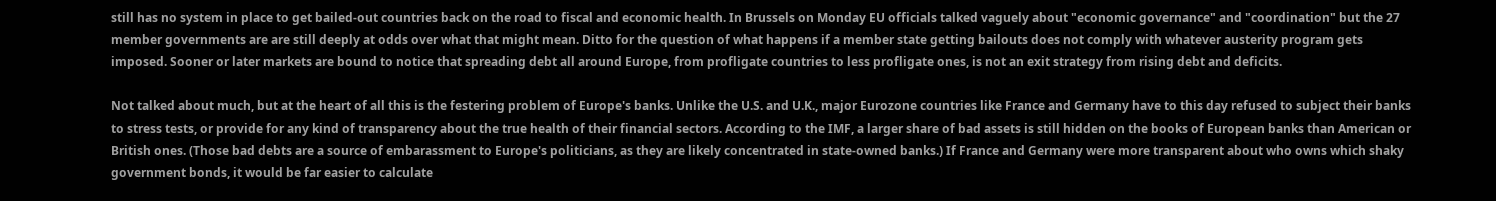still has no system in place to get bailed-out countries back on the road to fiscal and economic health. In Brussels on Monday EU officials talked vaguely about "economic governance" and "coordination" but the 27 member governments are are still deeply at odds over what that might mean. Ditto for the question of what happens if a member state getting bailouts does not comply with whatever austerity program gets imposed. Sooner or later markets are bound to notice that spreading debt all around Europe, from profligate countries to less profligate ones, is not an exit strategy from rising debt and deficits.

Not talked about much, but at the heart of all this is the festering problem of Europe's banks. Unlike the U.S. and U.K., major Eurozone countries like France and Germany have to this day refused to subject their banks to stress tests, or provide for any kind of transparency about the true health of their financial sectors. According to the IMF, a larger share of bad assets is still hidden on the books of European banks than American or British ones. (Those bad debts are a source of embarassment to Europe's politicians, as they are likely concentrated in state-owned banks.) If France and Germany were more transparent about who owns which shaky government bonds, it would be far easier to calculate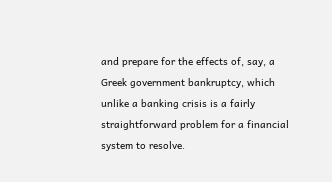and prepare for the effects of, say, a Greek government bankruptcy, which unlike a banking crisis is a fairly straightforward problem for a financial system to resolve.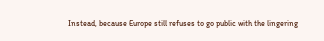Instead, because Europe still refuses to go public with the lingering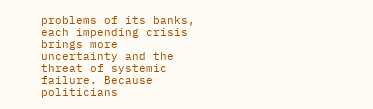problems of its banks, each impending crisis brings more uncertainty and the threat of systemic failure. Because politicians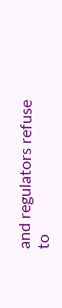and regulators refuse to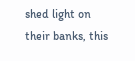shed light on their banks, this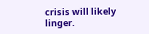crisis will likely linger.